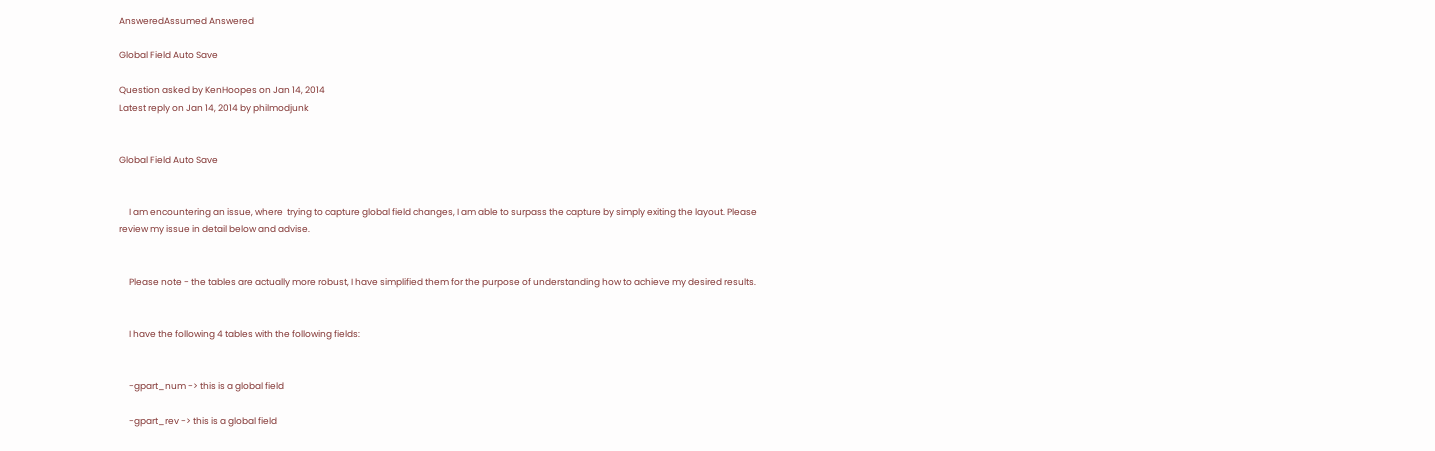AnsweredAssumed Answered

Global Field Auto Save

Question asked by KenHoopes on Jan 14, 2014
Latest reply on Jan 14, 2014 by philmodjunk


Global Field Auto Save


     I am encountering an issue, where  trying to capture global field changes, I am able to surpass the capture by simply exiting the layout. Please review my issue in detail below and advise.


     Please note - the tables are actually more robust, I have simplified them for the purpose of understanding how to achieve my desired results.


     I have the following 4 tables with the following fields:


     -gpart_num -> this is a global field

     -gpart_rev -> this is a global field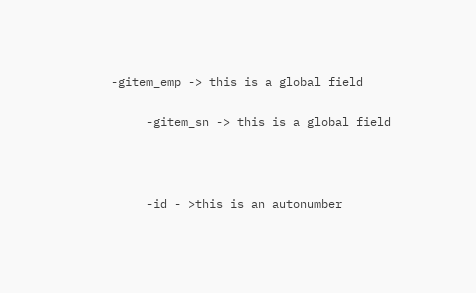-gitem_emp -> this is a global field

     -gitem_sn -> this is a global field



     -id - >this is an autonumber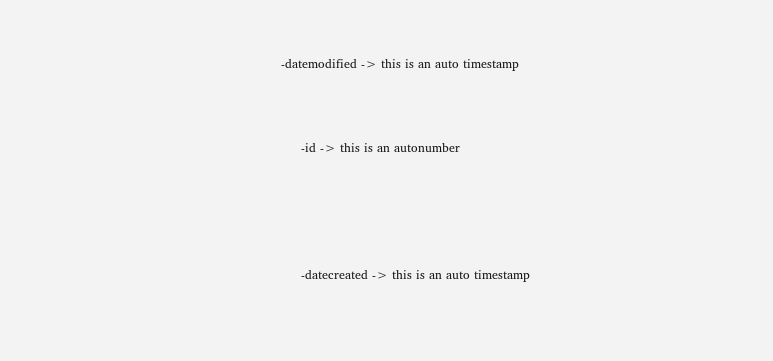-datemodified -> this is an auto timestamp



     -id -> this is an autonumber





     -datecreated -> this is an auto timestamp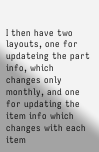I then have two layouts, one for updateing the part info, which changes only monthly, and one for updating the item info which changes with each item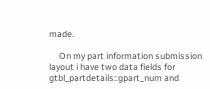made.

     On my part information submission layout i have two data fields for gtbl_partdetails::gpart_num and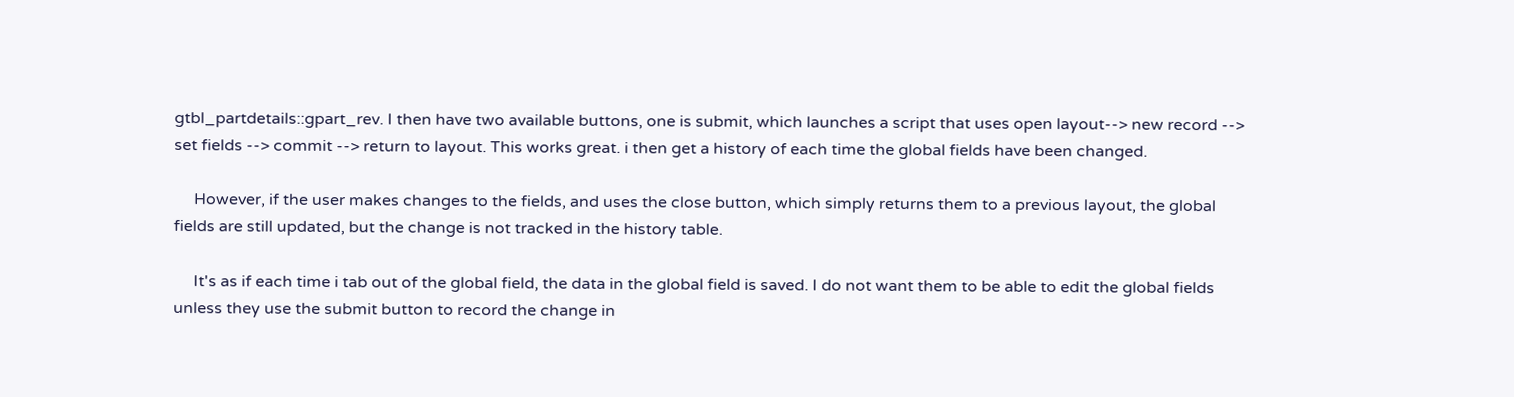gtbl_partdetails::gpart_rev. I then have two available buttons, one is submit, which launches a script that uses open layout--> new record --> set fields --> commit --> return to layout. This works great. i then get a history of each time the global fields have been changed.

     However, if the user makes changes to the fields, and uses the close button, which simply returns them to a previous layout, the global fields are still updated, but the change is not tracked in the history table.

     It's as if each time i tab out of the global field, the data in the global field is saved. I do not want them to be able to edit the global fields unless they use the submit button to record the change in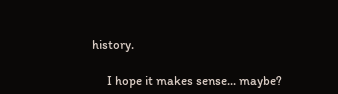history.

     I hope it makes sense... maybe?